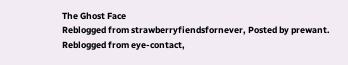The Ghost Face
Reblogged from strawberryfiendsfornever, Posted by prewant.
Reblogged from eye-contact,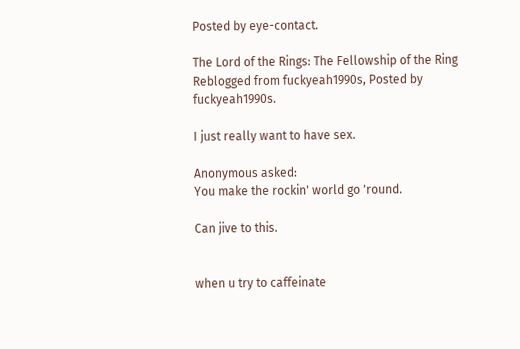Posted by eye-contact.

The Lord of the Rings: The Fellowship of the Ring
Reblogged from fuckyeah1990s, Posted by fuckyeah1990s.

I just really want to have sex.

Anonymous asked:
You make the rockin' world go 'round.

Can jive to this.


when u try to caffeinate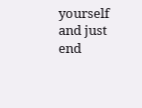yourself and just end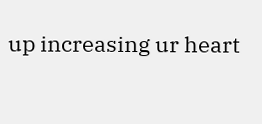up increasing ur heart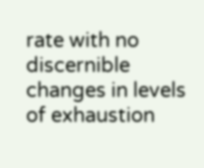rate with no discernible changes in levels of exhaustion